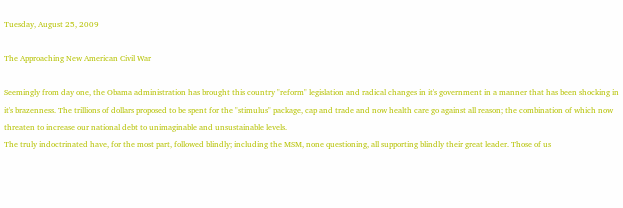Tuesday, August 25, 2009

The Approaching New American Civil War

Seemingly from day one, the Obama administration has brought this country "reform" legislation and radical changes in it's government in a manner that has been shocking in it's brazenness. The trillions of dollars proposed to be spent for the "stimulus" package, cap and trade and now health care go against all reason; the combination of which now threaten to increase our national debt to unimaginable and unsustainable levels.
The truly indoctrinated have, for the most part, followed blindly; including the MSM, none questioning, all supporting blindly their great leader. Those of us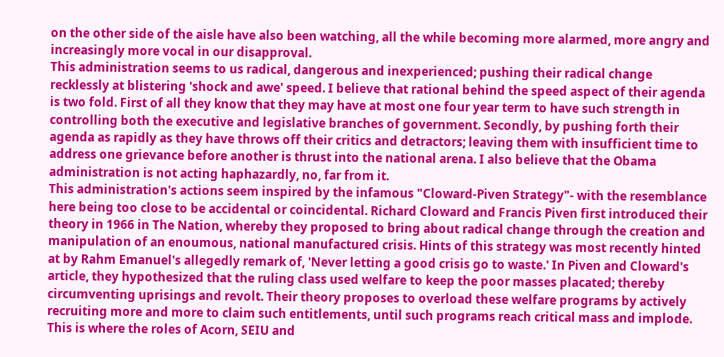on the other side of the aisle have also been watching, all the while becoming more alarmed, more angry and increasingly more vocal in our disapproval.
This administration seems to us radical, dangerous and inexperienced; pushing their radical change recklessly at blistering 'shock and awe' speed. I believe that rational behind the speed aspect of their agenda is two fold. First of all they know that they may have at most one four year term to have such strength in controlling both the executive and legislative branches of government. Secondly, by pushing forth their agenda as rapidly as they have throws off their critics and detractors; leaving them with insufficient time to address one grievance before another is thrust into the national arena. I also believe that the Obama administration is not acting haphazardly, no, far from it.
This administration's actions seem inspired by the infamous "Cloward-Piven Strategy"- with the resemblance here being too close to be accidental or coincidental. Richard Cloward and Francis Piven first introduced their theory in 1966 in The Nation, whereby they proposed to bring about radical change through the creation and manipulation of an enoumous, national manufactured crisis. Hints of this strategy was most recently hinted at by Rahm Emanuel's allegedly remark of, 'Never letting a good crisis go to waste.' In Piven and Cloward's article, they hypothesized that the ruling class used welfare to keep the poor masses placated; thereby circumventing uprisings and revolt. Their theory proposes to overload these welfare programs by actively recruiting more and more to claim such entitlements, until such programs reach critical mass and implode. This is where the roles of Acorn, SEIU and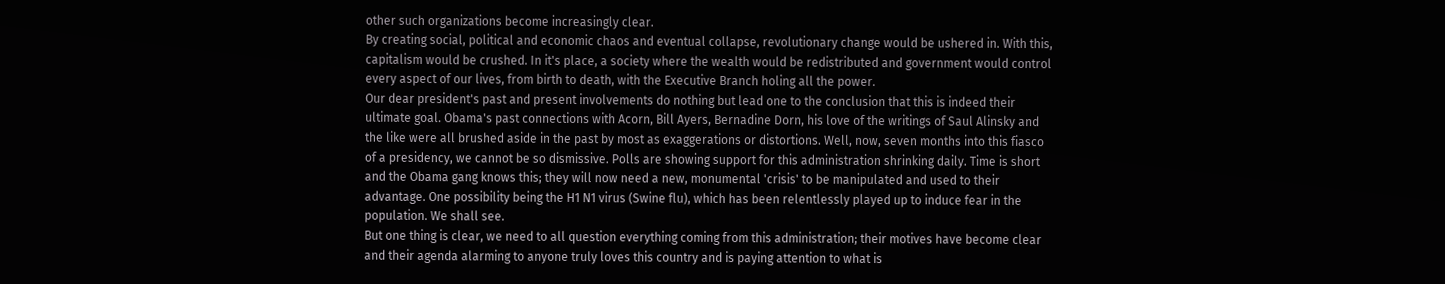other such organizations become increasingly clear.
By creating social, political and economic chaos and eventual collapse, revolutionary change would be ushered in. With this, capitalism would be crushed. In it's place, a society where the wealth would be redistributed and government would control every aspect of our lives, from birth to death, with the Executive Branch holing all the power.
Our dear president's past and present involvements do nothing but lead one to the conclusion that this is indeed their ultimate goal. Obama's past connections with Acorn, Bill Ayers, Bernadine Dorn, his love of the writings of Saul Alinsky and the like were all brushed aside in the past by most as exaggerations or distortions. Well, now, seven months into this fiasco of a presidency, we cannot be so dismissive. Polls are showing support for this administration shrinking daily. Time is short and the Obama gang knows this; they will now need a new, monumental 'crisis' to be manipulated and used to their advantage. One possibility being the H1 N1 virus (Swine flu), which has been relentlessly played up to induce fear in the population. We shall see.
But one thing is clear, we need to all question everything coming from this administration; their motives have become clear and their agenda alarming to anyone truly loves this country and is paying attention to what is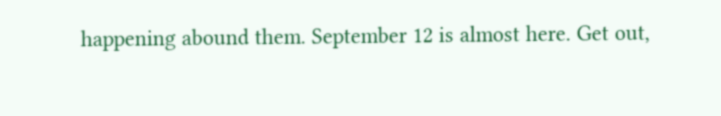happening abound them. September 12 is almost here. Get out,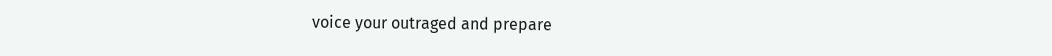voice your outraged and prepare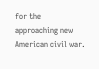for the approaching new American civil war.